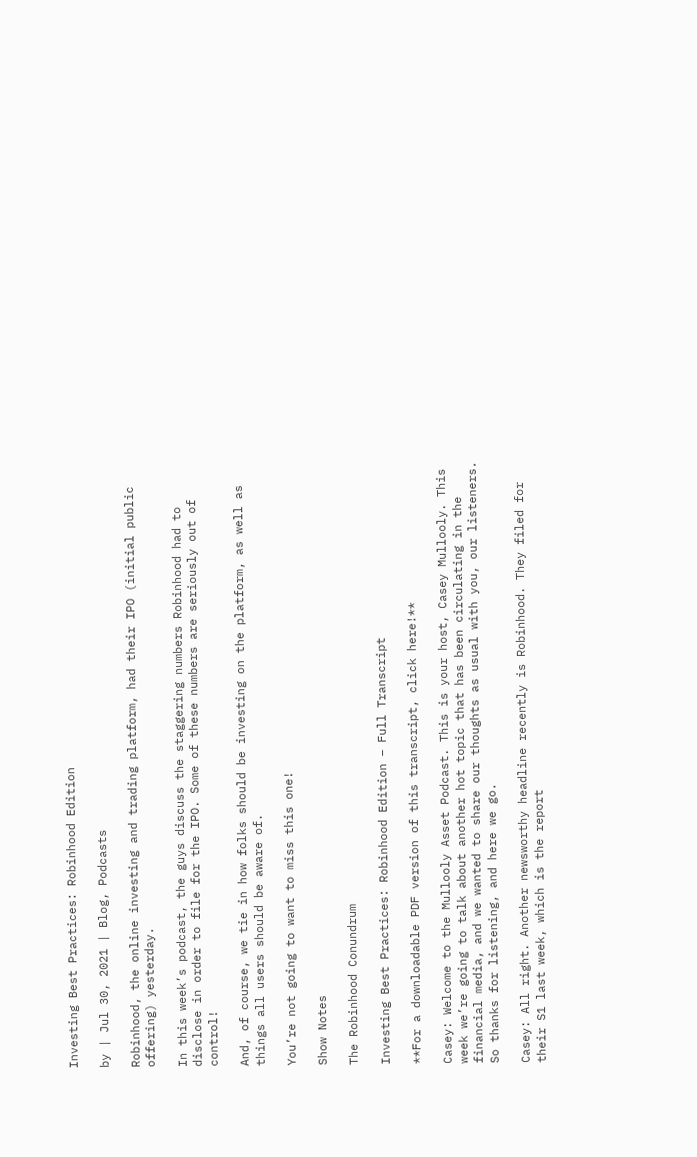Investing Best Practices: Robinhood Edition

by | Jul 30, 2021 | Blog, Podcasts

Robinhood, the online investing and trading platform, had their IPO (initial public offering) yesterday.

In this week’s podcast, the guys discuss the staggering numbers Robinhood had to disclose in order to file for the IPO. Some of these numbers are seriously out of control!

And, of course, we tie in how folks should be investing on the platform, as well as things all users should be aware of.

You’re not going to want to miss this one!

Show Notes

The Robinhood Conundrum

Investing Best Practices: Robinhood Edition – Full Transcript

**For a downloadable PDF version of this transcript, click here!**

Casey: Welcome to the Mullooly Asset Podcast. This is your host, Casey Mullooly. This week we’re going to talk about another hot topic that has been circulating in the financial media, and we wanted to share our thoughts as usual with you, our listeners. So thanks for listening, and here we go.

Casey: All right. Another newsworthy headline recently is Robinhood. They filed for their S1 last week, which is the report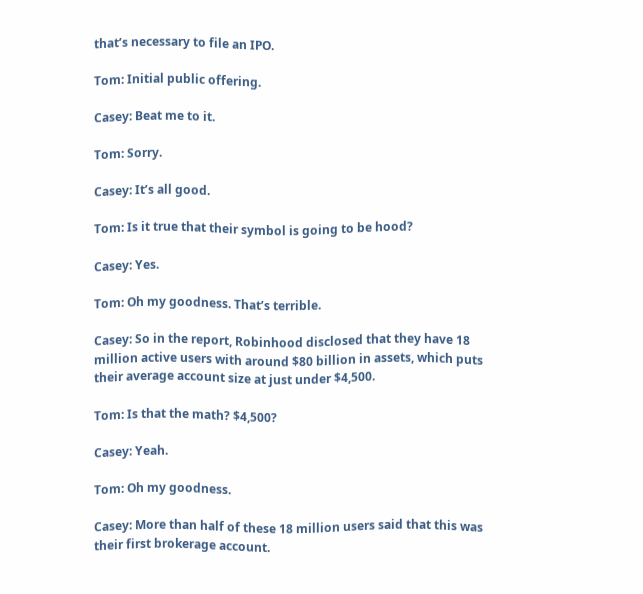that’s necessary to file an IPO.

Tom: Initial public offering.

Casey: Beat me to it.

Tom: Sorry.

Casey: It’s all good.

Tom: Is it true that their symbol is going to be hood?

Casey: Yes.

Tom: Oh my goodness. That’s terrible.

Casey: So in the report, Robinhood disclosed that they have 18 million active users with around $80 billion in assets, which puts their average account size at just under $4,500.

Tom: Is that the math? $4,500?

Casey: Yeah.

Tom: Oh my goodness.

Casey: More than half of these 18 million users said that this was their first brokerage account.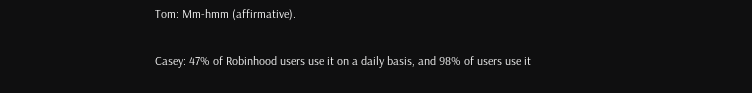Tom: Mm-hmm (affirmative).

Casey: 47% of Robinhood users use it on a daily basis, and 98% of users use it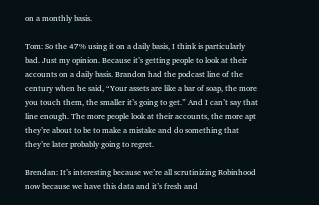on a monthly basis.

Tom: So the 47% using it on a daily basis, I think is particularly bad. Just my opinion. Because it’s getting people to look at their accounts on a daily basis. Brandon had the podcast line of the century when he said, “Your assets are like a bar of soap, the more you touch them, the smaller it’s going to get.” And I can’t say that line enough. The more people look at their accounts, the more apt they’re about to be to make a mistake and do something that they’re later probably going to regret.

Brendan: It’s interesting because we’re all scrutinizing Robinhood now because we have this data and it’s fresh and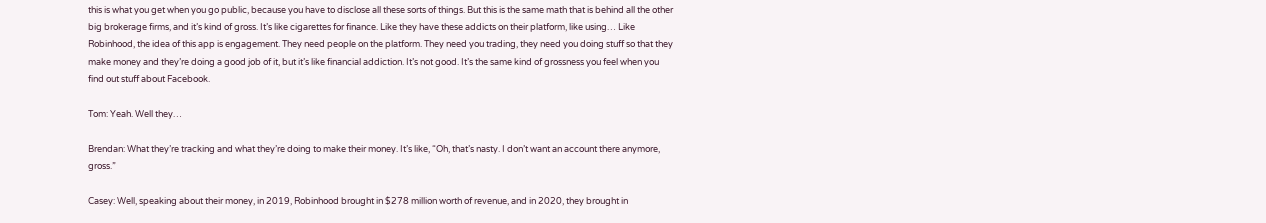this is what you get when you go public, because you have to disclose all these sorts of things. But this is the same math that is behind all the other big brokerage firms, and it’s kind of gross. It’s like cigarettes for finance. Like they have these addicts on their platform, like using… Like Robinhood, the idea of this app is engagement. They need people on the platform. They need you trading, they need you doing stuff so that they make money and they’re doing a good job of it, but it’s like financial addiction. It’s not good. It’s the same kind of grossness you feel when you find out stuff about Facebook.

Tom: Yeah. Well they…

Brendan: What they’re tracking and what they’re doing to make their money. It’s like, “Oh, that’s nasty. I don’t want an account there anymore, gross.”

Casey: Well, speaking about their money, in 2019, Robinhood brought in $278 million worth of revenue, and in 2020, they brought in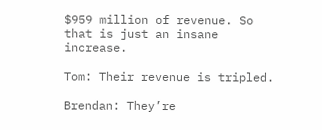$959 million of revenue. So that is just an insane increase.

Tom: Their revenue is tripled.

Brendan: They’re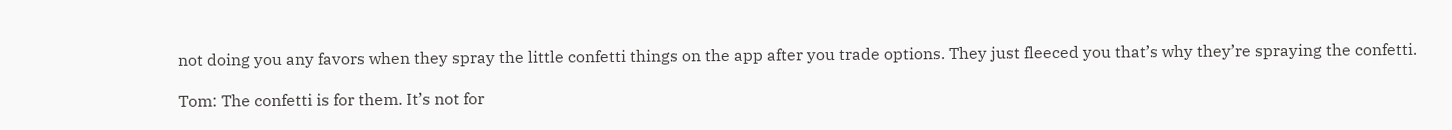not doing you any favors when they spray the little confetti things on the app after you trade options. They just fleeced you that’s why they’re spraying the confetti.

Tom: The confetti is for them. It’s not for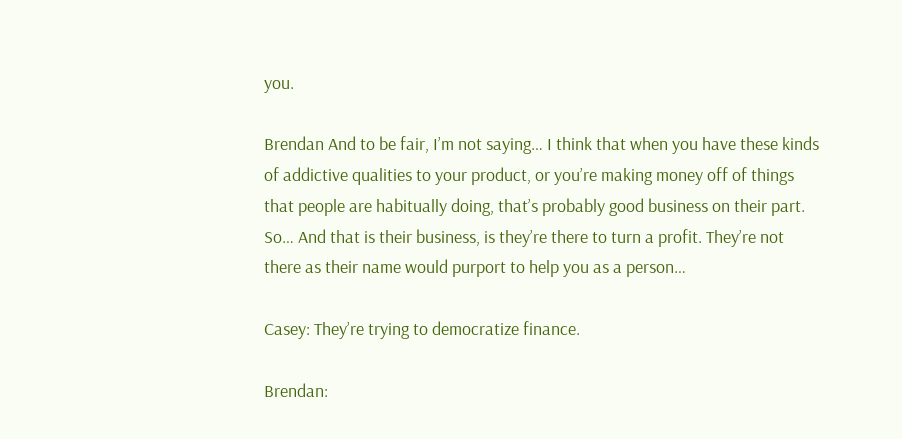you.

Brendan And to be fair, I’m not saying… I think that when you have these kinds of addictive qualities to your product, or you’re making money off of things that people are habitually doing, that’s probably good business on their part. So… And that is their business, is they’re there to turn a profit. They’re not there as their name would purport to help you as a person…

Casey: They’re trying to democratize finance.

Brendan: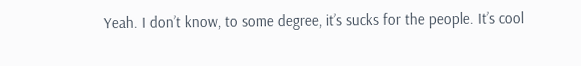Yeah. I don’t know, to some degree, it’s sucks for the people. It’s cool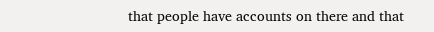that people have accounts on there and that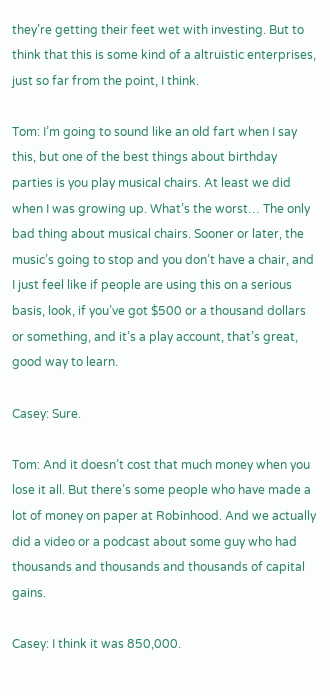they’re getting their feet wet with investing. But to think that this is some kind of a altruistic enterprises, just so far from the point, I think.

Tom: I’m going to sound like an old fart when I say this, but one of the best things about birthday parties is you play musical chairs. At least we did when I was growing up. What’s the worst… The only bad thing about musical chairs. Sooner or later, the music’s going to stop and you don’t have a chair, and I just feel like if people are using this on a serious basis, look, if you’ve got $500 or a thousand dollars or something, and it’s a play account, that’s great, good way to learn.

Casey: Sure.

Tom: And it doesn’t cost that much money when you lose it all. But there’s some people who have made a lot of money on paper at Robinhood. And we actually did a video or a podcast about some guy who had thousands and thousands and thousands of capital gains.

Casey: I think it was 850,000.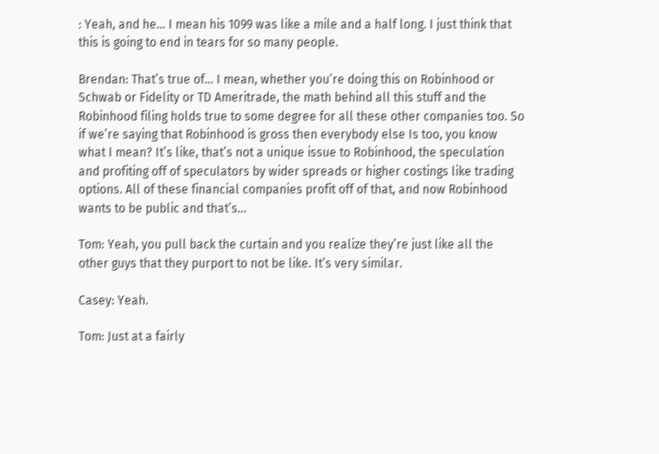: Yeah, and he… I mean his 1099 was like a mile and a half long. I just think that this is going to end in tears for so many people.

Brendan: That’s true of… I mean, whether you’re doing this on Robinhood or Schwab or Fidelity or TD Ameritrade, the math behind all this stuff and the Robinhood filing holds true to some degree for all these other companies too. So if we’re saying that Robinhood is gross then everybody else Is too, you know what I mean? It’s like, that’s not a unique issue to Robinhood, the speculation and profiting off of speculators by wider spreads or higher costings like trading options. All of these financial companies profit off of that, and now Robinhood wants to be public and that’s…

Tom: Yeah, you pull back the curtain and you realize they’re just like all the other guys that they purport to not be like. It’s very similar.

Casey: Yeah.

Tom: Just at a fairly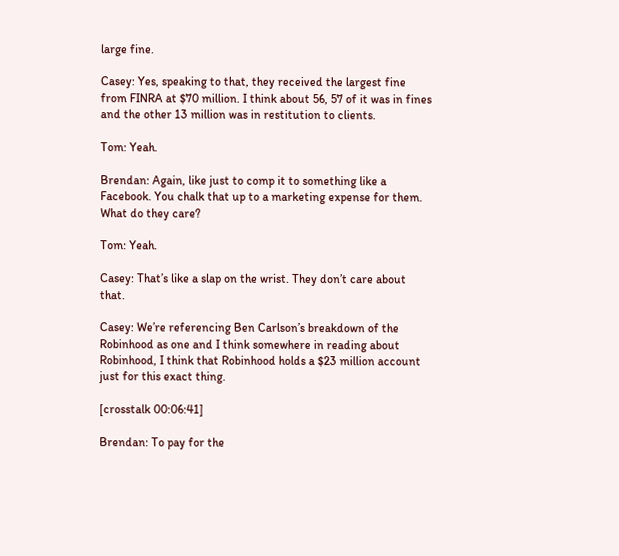large fine.

Casey: Yes, speaking to that, they received the largest fine from FINRA at $70 million. I think about 56, 57 of it was in fines and the other 13 million was in restitution to clients.

Tom: Yeah.

Brendan: Again, like just to comp it to something like a Facebook. You chalk that up to a marketing expense for them. What do they care?

Tom: Yeah.

Casey: That’s like a slap on the wrist. They don’t care about that.

Casey: We’re referencing Ben Carlson’s breakdown of the Robinhood as one and I think somewhere in reading about Robinhood, I think that Robinhood holds a $23 million account just for this exact thing.

[crosstalk 00:06:41]

Brendan: To pay for the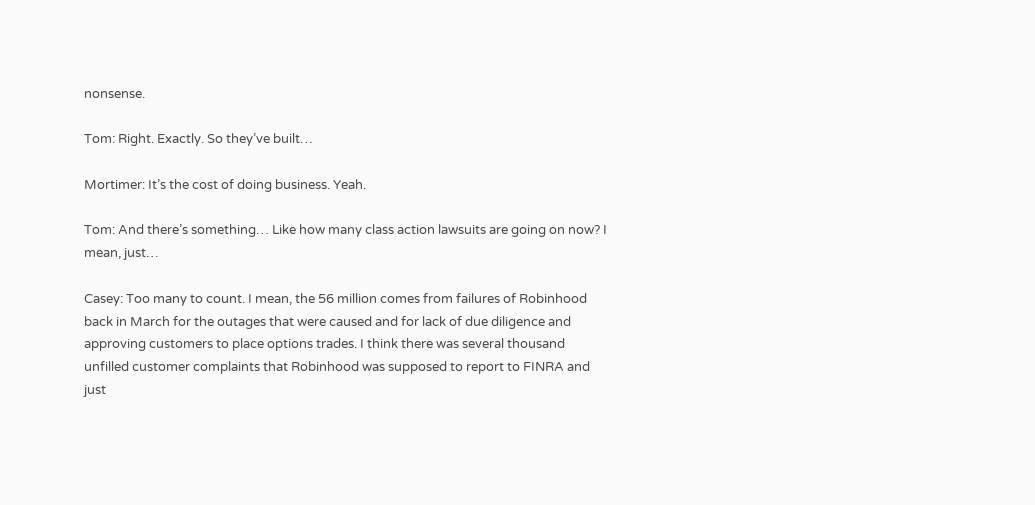nonsense.

Tom: Right. Exactly. So they’ve built…

Mortimer: It’s the cost of doing business. Yeah.

Tom: And there’s something… Like how many class action lawsuits are going on now? I mean, just…

Casey: Too many to count. I mean, the 56 million comes from failures of Robinhood back in March for the outages that were caused and for lack of due diligence and approving customers to place options trades. I think there was several thousand unfilled customer complaints that Robinhood was supposed to report to FINRA and just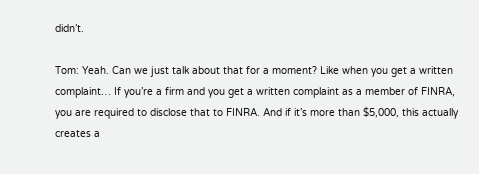didn’t.

Tom: Yeah. Can we just talk about that for a moment? Like when you get a written complaint… If you’re a firm and you get a written complaint as a member of FINRA, you are required to disclose that to FINRA. And if it’s more than $5,000, this actually creates a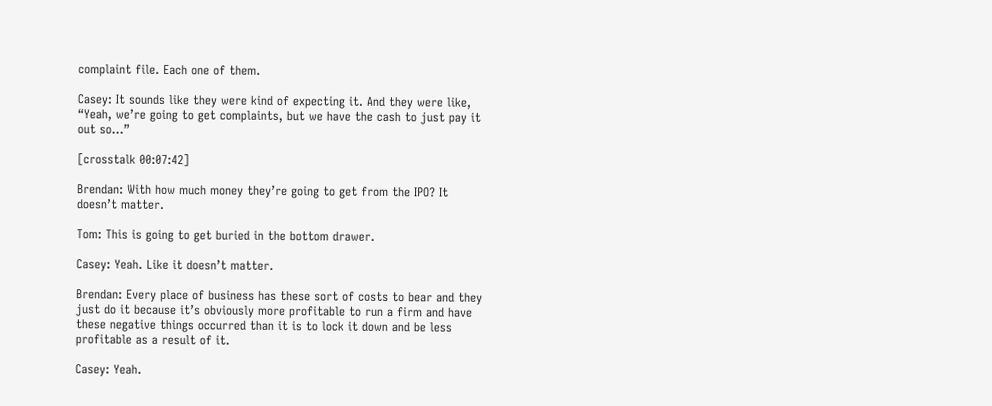complaint file. Each one of them.

Casey: It sounds like they were kind of expecting it. And they were like, “Yeah, we’re going to get complaints, but we have the cash to just pay it out so…”

[crosstalk 00:07:42]

Brendan: With how much money they’re going to get from the IPO? It doesn’t matter.

Tom: This is going to get buried in the bottom drawer.

Casey: Yeah. Like it doesn’t matter.

Brendan: Every place of business has these sort of costs to bear and they just do it because it’s obviously more profitable to run a firm and have these negative things occurred than it is to lock it down and be less profitable as a result of it.

Casey: Yeah.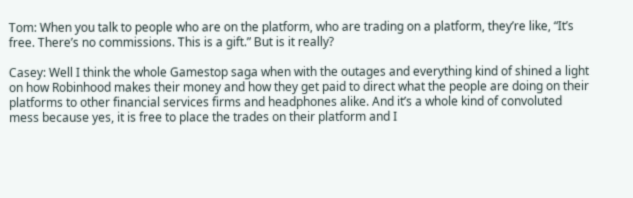Tom: When you talk to people who are on the platform, who are trading on a platform, they’re like, “It’s free. There’s no commissions. This is a gift.” But is it really?

Casey: Well I think the whole Gamestop saga when with the outages and everything kind of shined a light on how Robinhood makes their money and how they get paid to direct what the people are doing on their platforms to other financial services firms and headphones alike. And it’s a whole kind of convoluted mess because yes, it is free to place the trades on their platform and I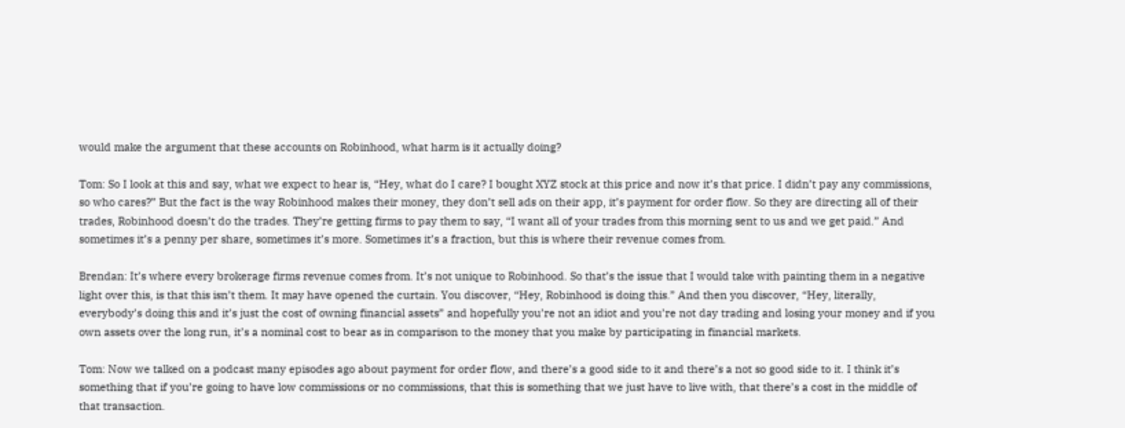would make the argument that these accounts on Robinhood, what harm is it actually doing?

Tom: So I look at this and say, what we expect to hear is, “Hey, what do I care? I bought XYZ stock at this price and now it’s that price. I didn’t pay any commissions, so who cares?” But the fact is the way Robinhood makes their money, they don’t sell ads on their app, it’s payment for order flow. So they are directing all of their trades, Robinhood doesn’t do the trades. They’re getting firms to pay them to say, “I want all of your trades from this morning sent to us and we get paid.” And sometimes it’s a penny per share, sometimes it’s more. Sometimes it’s a fraction, but this is where their revenue comes from.

Brendan: It’s where every brokerage firms revenue comes from. It’s not unique to Robinhood. So that’s the issue that I would take with painting them in a negative light over this, is that this isn’t them. It may have opened the curtain. You discover, “Hey, Robinhood is doing this.” And then you discover, “Hey, literally, everybody’s doing this and it’s just the cost of owning financial assets” and hopefully you’re not an idiot and you’re not day trading and losing your money and if you own assets over the long run, it’s a nominal cost to bear as in comparison to the money that you make by participating in financial markets.

Tom: Now we talked on a podcast many episodes ago about payment for order flow, and there’s a good side to it and there’s a not so good side to it. I think it’s something that if you’re going to have low commissions or no commissions, that this is something that we just have to live with, that there’s a cost in the middle of that transaction.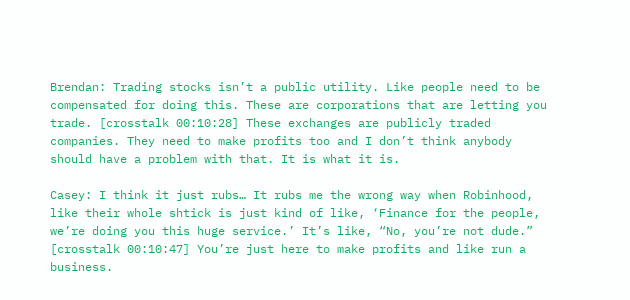Brendan: Trading stocks isn’t a public utility. Like people need to be compensated for doing this. These are corporations that are letting you trade. [crosstalk 00:10:28] These exchanges are publicly traded companies. They need to make profits too and I don’t think anybody should have a problem with that. It is what it is.

Casey: I think it just rubs… It rubs me the wrong way when Robinhood, like their whole shtick is just kind of like, ‘Finance for the people, we’re doing you this huge service.’ It’s like, “No, you’re not dude.” [crosstalk 00:10:47] You’re just here to make profits and like run a business.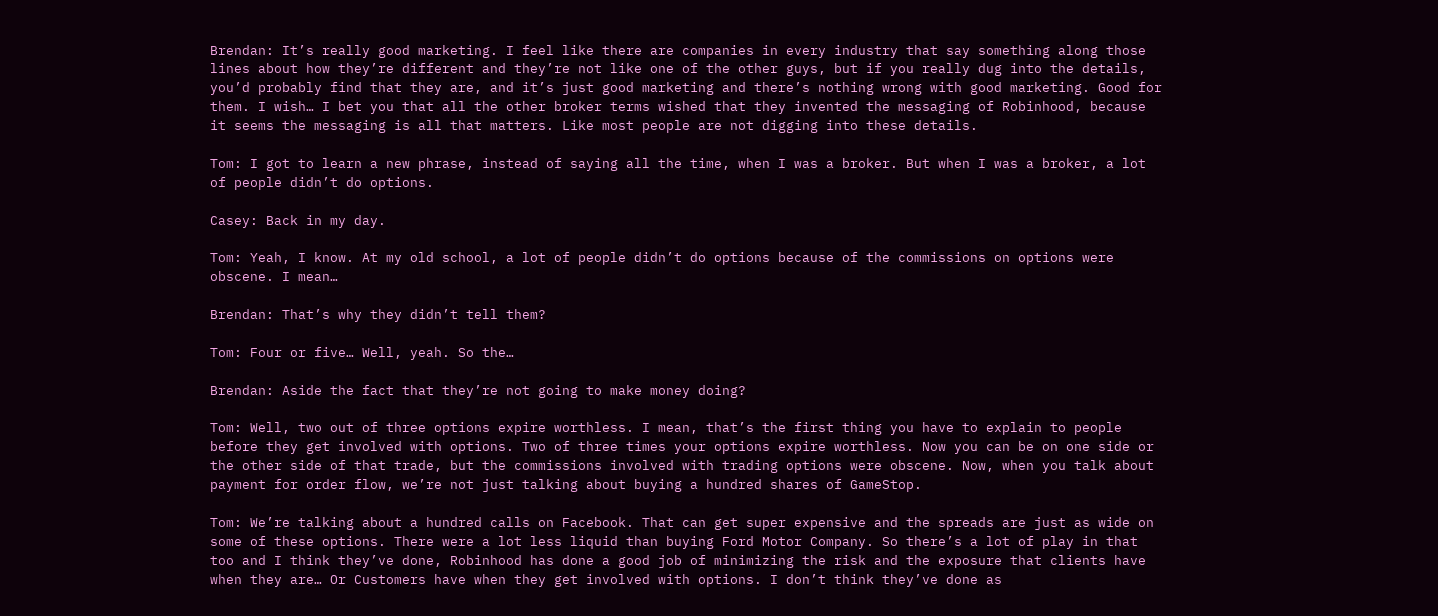Brendan: It’s really good marketing. I feel like there are companies in every industry that say something along those lines about how they’re different and they’re not like one of the other guys, but if you really dug into the details, you’d probably find that they are, and it’s just good marketing and there’s nothing wrong with good marketing. Good for them. I wish… I bet you that all the other broker terms wished that they invented the messaging of Robinhood, because it seems the messaging is all that matters. Like most people are not digging into these details.

Tom: I got to learn a new phrase, instead of saying all the time, when I was a broker. But when I was a broker, a lot of people didn’t do options.

Casey: Back in my day.

Tom: Yeah, I know. At my old school, a lot of people didn’t do options because of the commissions on options were obscene. I mean…

Brendan: That’s why they didn’t tell them?

Tom: Four or five… Well, yeah. So the…

Brendan: Aside the fact that they’re not going to make money doing?

Tom: Well, two out of three options expire worthless. I mean, that’s the first thing you have to explain to people before they get involved with options. Two of three times your options expire worthless. Now you can be on one side or the other side of that trade, but the commissions involved with trading options were obscene. Now, when you talk about payment for order flow, we’re not just talking about buying a hundred shares of GameStop.

Tom: We’re talking about a hundred calls on Facebook. That can get super expensive and the spreads are just as wide on some of these options. There were a lot less liquid than buying Ford Motor Company. So there’s a lot of play in that too and I think they’ve done, Robinhood has done a good job of minimizing the risk and the exposure that clients have when they are… Or Customers have when they get involved with options. I don’t think they’ve done as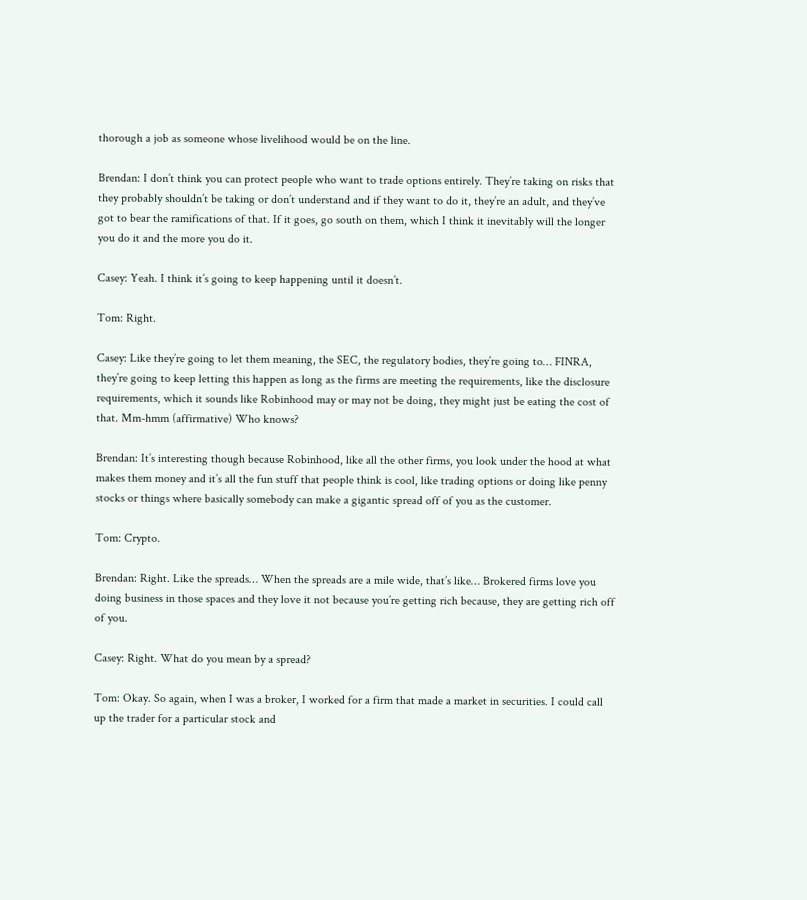thorough a job as someone whose livelihood would be on the line.

Brendan: I don’t think you can protect people who want to trade options entirely. They’re taking on risks that they probably shouldn’t be taking or don’t understand and if they want to do it, they’re an adult, and they’ve got to bear the ramifications of that. If it goes, go south on them, which I think it inevitably will the longer you do it and the more you do it.

Casey: Yeah. I think it’s going to keep happening until it doesn’t.

Tom: Right.

Casey: Like they’re going to let them meaning, the SEC, the regulatory bodies, they’re going to… FINRA, they’re going to keep letting this happen as long as the firms are meeting the requirements, like the disclosure requirements, which it sounds like Robinhood may or may not be doing, they might just be eating the cost of that. Mm-hmm (affirmative) Who knows?

Brendan: It’s interesting though because Robinhood, like all the other firms, you look under the hood at what makes them money and it’s all the fun stuff that people think is cool, like trading options or doing like penny stocks or things where basically somebody can make a gigantic spread off of you as the customer.

Tom: Crypto.

Brendan: Right. Like the spreads… When the spreads are a mile wide, that’s like… Brokered firms love you doing business in those spaces and they love it not because you’re getting rich because, they are getting rich off of you.

Casey: Right. What do you mean by a spread?

Tom: Okay. So again, when I was a broker, I worked for a firm that made a market in securities. I could call up the trader for a particular stock and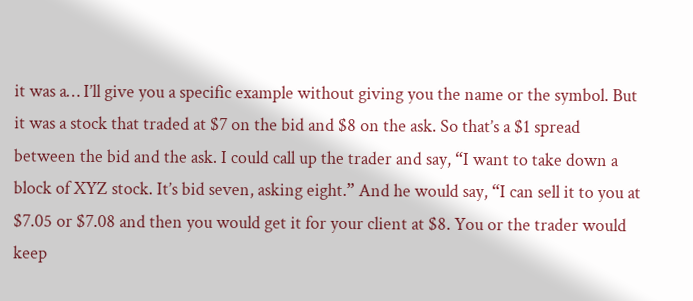it was a… I’ll give you a specific example without giving you the name or the symbol. But it was a stock that traded at $7 on the bid and $8 on the ask. So that’s a $1 spread between the bid and the ask. I could call up the trader and say, “I want to take down a block of XYZ stock. It’s bid seven, asking eight.” And he would say, “I can sell it to you at $7.05 or $7.08 and then you would get it for your client at $8. You or the trader would keep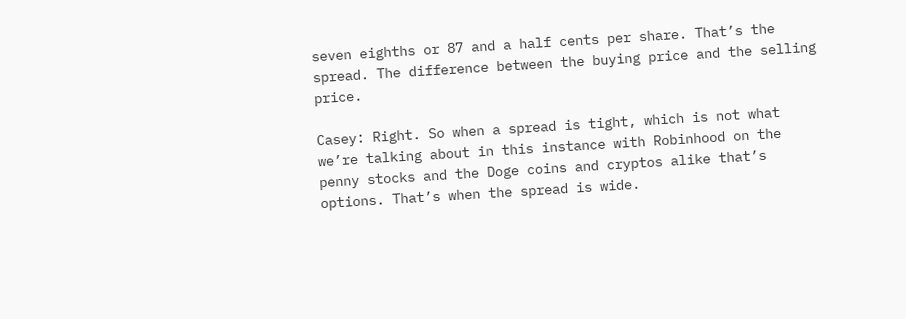seven eighths or 87 and a half cents per share. That’s the spread. The difference between the buying price and the selling price.

Casey: Right. So when a spread is tight, which is not what we’re talking about in this instance with Robinhood on the penny stocks and the Doge coins and cryptos alike that’s options. That’s when the spread is wide.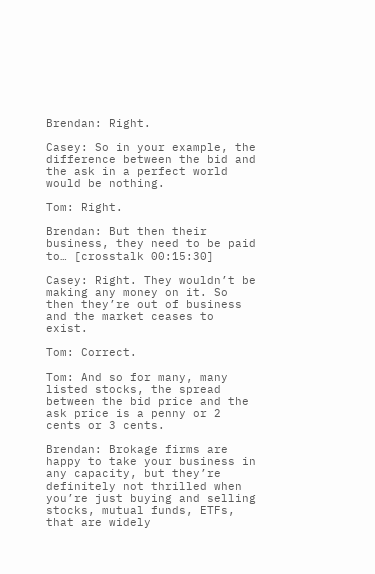Brendan: Right.

Casey: So in your example, the difference between the bid and the ask in a perfect world would be nothing.

Tom: Right.

Brendan: But then their business, they need to be paid to… [crosstalk 00:15:30]

Casey: Right. They wouldn’t be making any money on it. So then they’re out of business and the market ceases to exist.

Tom: Correct.

Tom: And so for many, many listed stocks, the spread between the bid price and the ask price is a penny or 2 cents or 3 cents.

Brendan: Brokage firms are happy to take your business in any capacity, but they’re definitely not thrilled when you’re just buying and selling stocks, mutual funds, ETFs, that are widely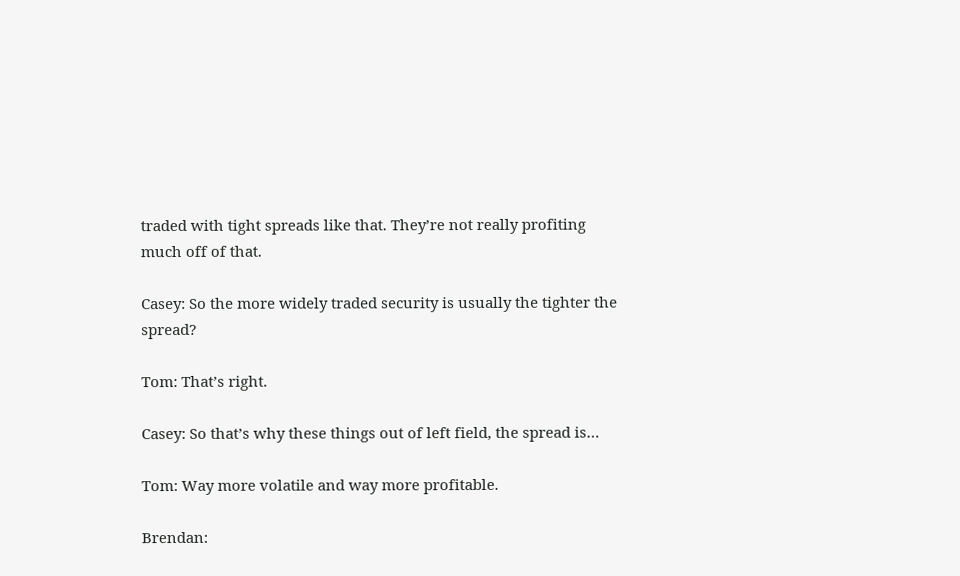traded with tight spreads like that. They’re not really profiting much off of that.

Casey: So the more widely traded security is usually the tighter the spread?

Tom: That’s right.

Casey: So that’s why these things out of left field, the spread is…

Tom: Way more volatile and way more profitable.

Brendan: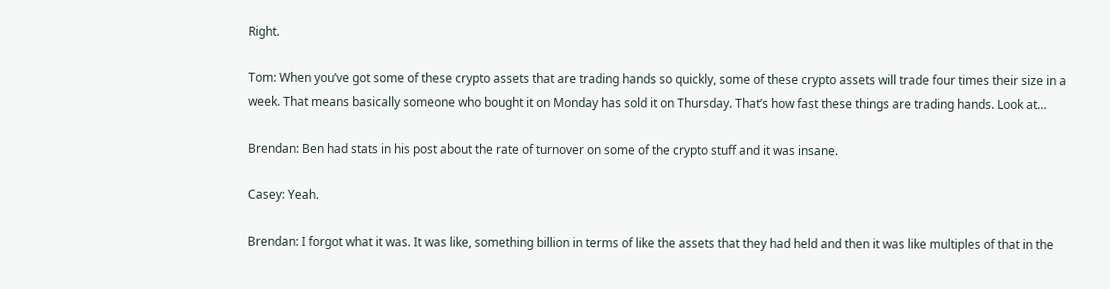Right.

Tom: When you’ve got some of these crypto assets that are trading hands so quickly, some of these crypto assets will trade four times their size in a week. That means basically someone who bought it on Monday has sold it on Thursday. That’s how fast these things are trading hands. Look at…

Brendan: Ben had stats in his post about the rate of turnover on some of the crypto stuff and it was insane.

Casey: Yeah.

Brendan: I forgot what it was. It was like, something billion in terms of like the assets that they had held and then it was like multiples of that in the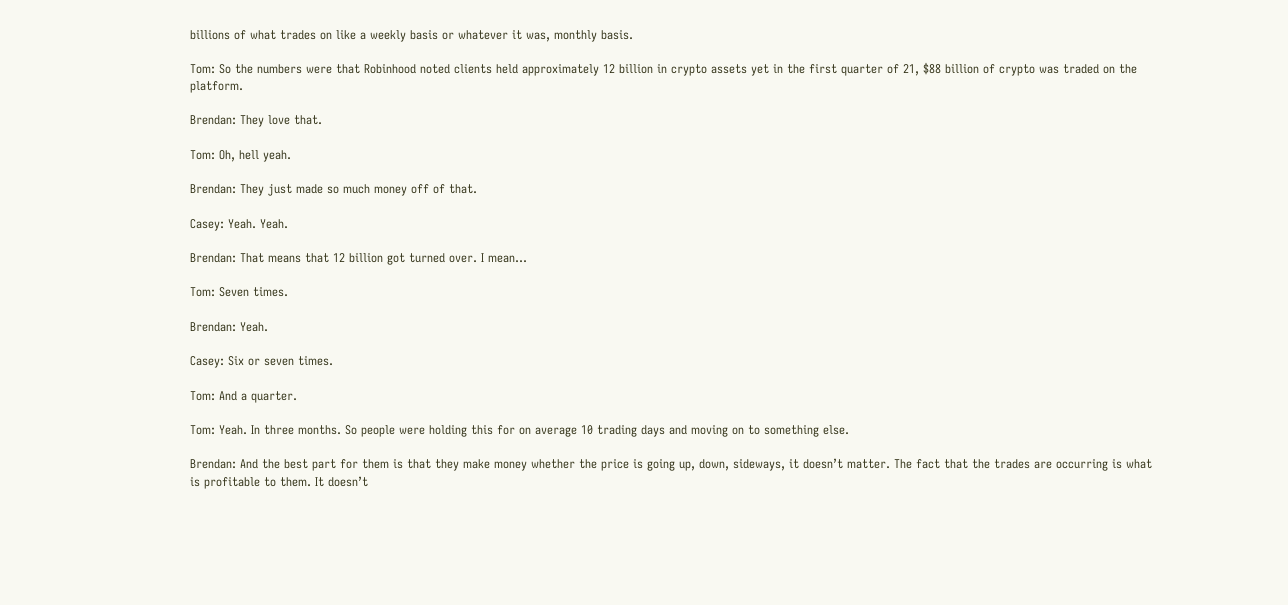billions of what trades on like a weekly basis or whatever it was, monthly basis.

Tom: So the numbers were that Robinhood noted clients held approximately 12 billion in crypto assets yet in the first quarter of 21, $88 billion of crypto was traded on the platform.

Brendan: They love that.

Tom: Oh, hell yeah.

Brendan: They just made so much money off of that.

Casey: Yeah. Yeah.

Brendan: That means that 12 billion got turned over. I mean…

Tom: Seven times.

Brendan: Yeah.

Casey: Six or seven times.

Tom: And a quarter.

Tom: Yeah. In three months. So people were holding this for on average 10 trading days and moving on to something else.

Brendan: And the best part for them is that they make money whether the price is going up, down, sideways, it doesn’t matter. The fact that the trades are occurring is what is profitable to them. It doesn’t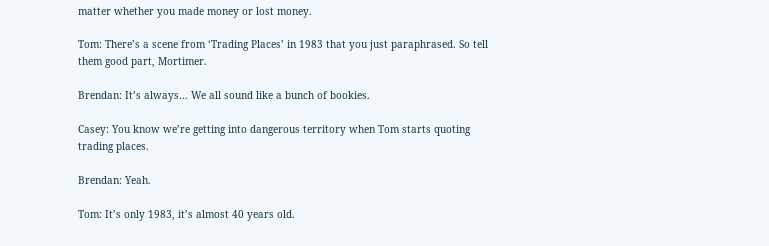matter whether you made money or lost money.

Tom: There’s a scene from ‘Trading Places’ in 1983 that you just paraphrased. So tell them good part, Mortimer.

Brendan: It’s always… We all sound like a bunch of bookies.

Casey: You know we’re getting into dangerous territory when Tom starts quoting trading places.

Brendan: Yeah.

Tom: It’s only 1983, it’s almost 40 years old.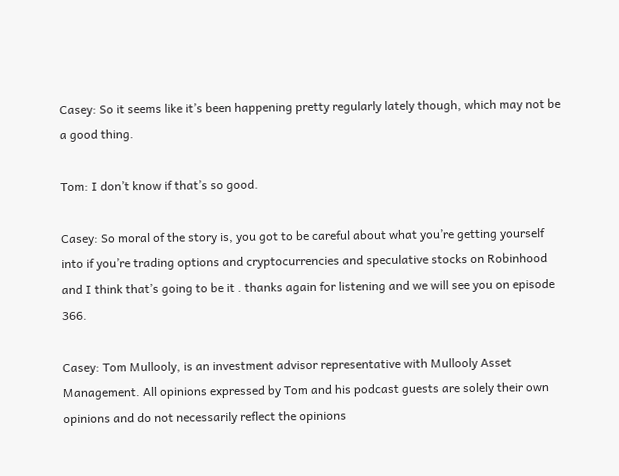Casey: So it seems like it’s been happening pretty regularly lately though, which may not be a good thing.

Tom: I don’t know if that’s so good.

Casey: So moral of the story is, you got to be careful about what you’re getting yourself into if you’re trading options and cryptocurrencies and speculative stocks on Robinhood and I think that’s going to be it . thanks again for listening and we will see you on episode 366.

Casey: Tom Mullooly, is an investment advisor representative with Mullooly Asset Management. All opinions expressed by Tom and his podcast guests are solely their own opinions and do not necessarily reflect the opinions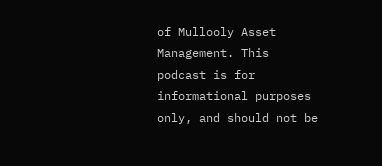of Mullooly Asset Management. This podcast is for informational purposes only, and should not be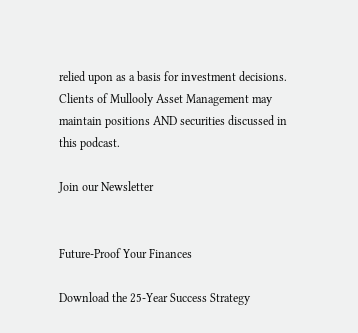relied upon as a basis for investment decisions. Clients of Mullooly Asset Management may maintain positions AND securities discussed in this podcast.

Join our Newsletter


Future-Proof Your Finances

Download the 25-Year Success Strategy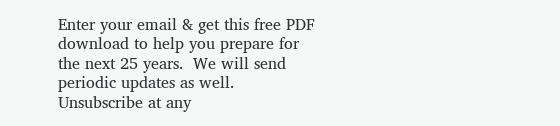Enter your email & get this free PDF download to help you prepare for the next 25 years.  We will send periodic updates as well. Unsubscribe at any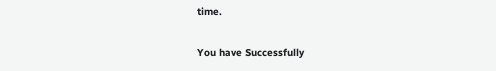time.

You have Successfully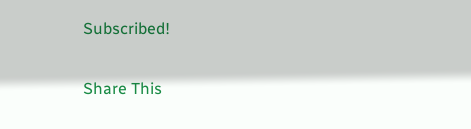Subscribed!

Share This